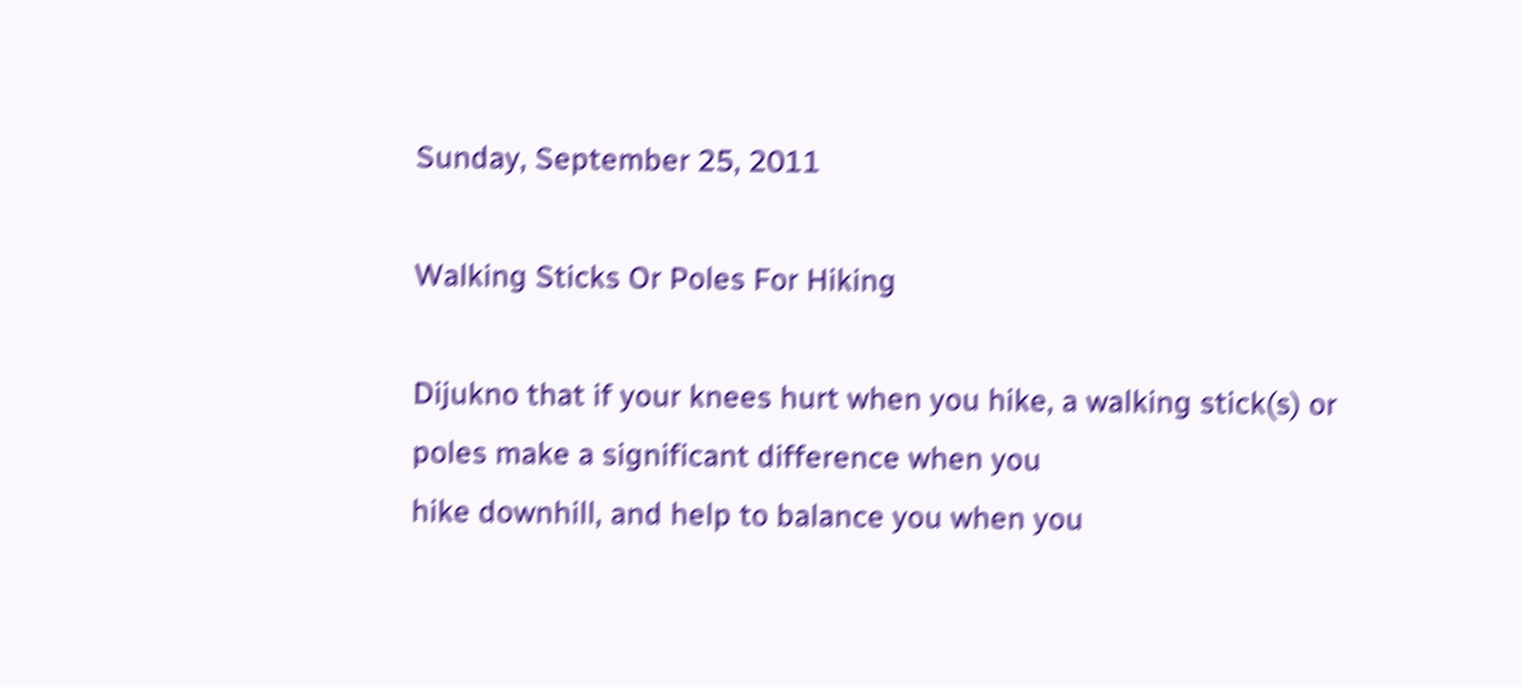Sunday, September 25, 2011

Walking Sticks Or Poles For Hiking

Dijukno that if your knees hurt when you hike, a walking stick(s) or poles make a significant difference when you
hike downhill, and help to balance you when you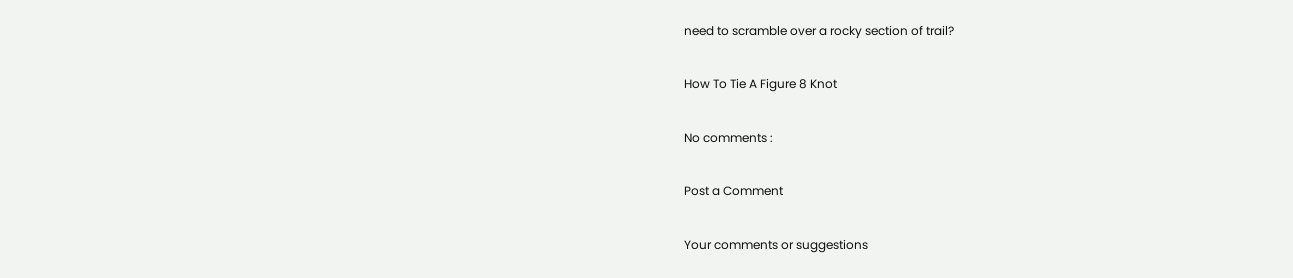need to scramble over a rocky section of trail?

How To Tie A Figure 8 Knot

No comments :

Post a Comment

Your comments or suggestions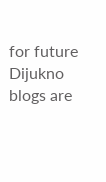for future Dijukno blogs are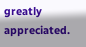greatly appreciated.